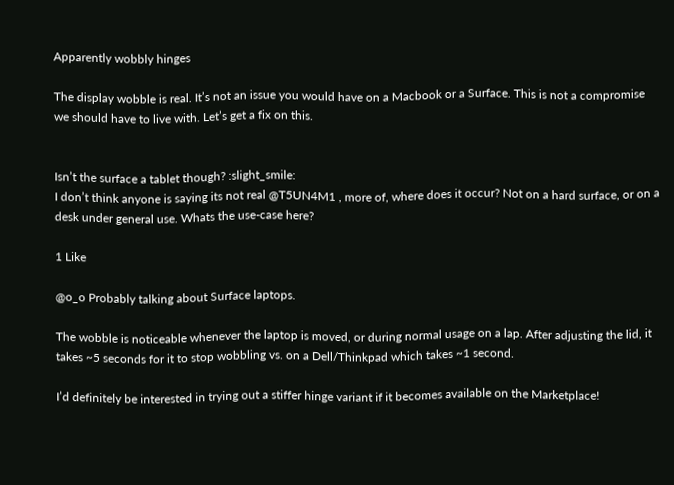Apparently wobbly hinges

The display wobble is real. It’s not an issue you would have on a Macbook or a Surface. This is not a compromise we should have to live with. Let’s get a fix on this.


Isn’t the surface a tablet though? :slight_smile:
I don’t think anyone is saying its not real @T5UN4M1 , more of, where does it occur? Not on a hard surface, or on a desk under general use. Whats the use-case here?

1 Like

@o_o Probably talking about Surface laptops.

The wobble is noticeable whenever the laptop is moved, or during normal usage on a lap. After adjusting the lid, it takes ~5 seconds for it to stop wobbling vs. on a Dell/Thinkpad which takes ~1 second.

I’d definitely be interested in trying out a stiffer hinge variant if it becomes available on the Marketplace!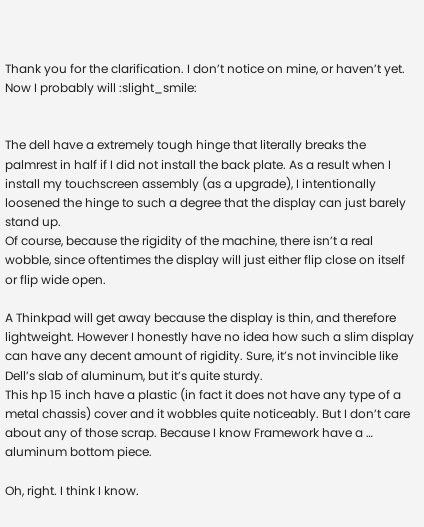Thank you for the clarification. I don’t notice on mine, or haven’t yet. Now I probably will :slight_smile:


The dell have a extremely tough hinge that literally breaks the palmrest in half if I did not install the back plate. As a result when I install my touchscreen assembly (as a upgrade), I intentionally loosened the hinge to such a degree that the display can just barely stand up.
Of course, because the rigidity of the machine, there isn’t a real wobble, since oftentimes the display will just either flip close on itself or flip wide open.

A Thinkpad will get away because the display is thin, and therefore lightweight. However I honestly have no idea how such a slim display can have any decent amount of rigidity. Sure, it’s not invincible like Dell’s slab of aluminum, but it’s quite sturdy.
This hp 15 inch have a plastic (in fact it does not have any type of a metal chassis) cover and it wobbles quite noticeably. But I don’t care about any of those scrap. Because I know Framework have a … aluminum bottom piece.

Oh, right. I think I know.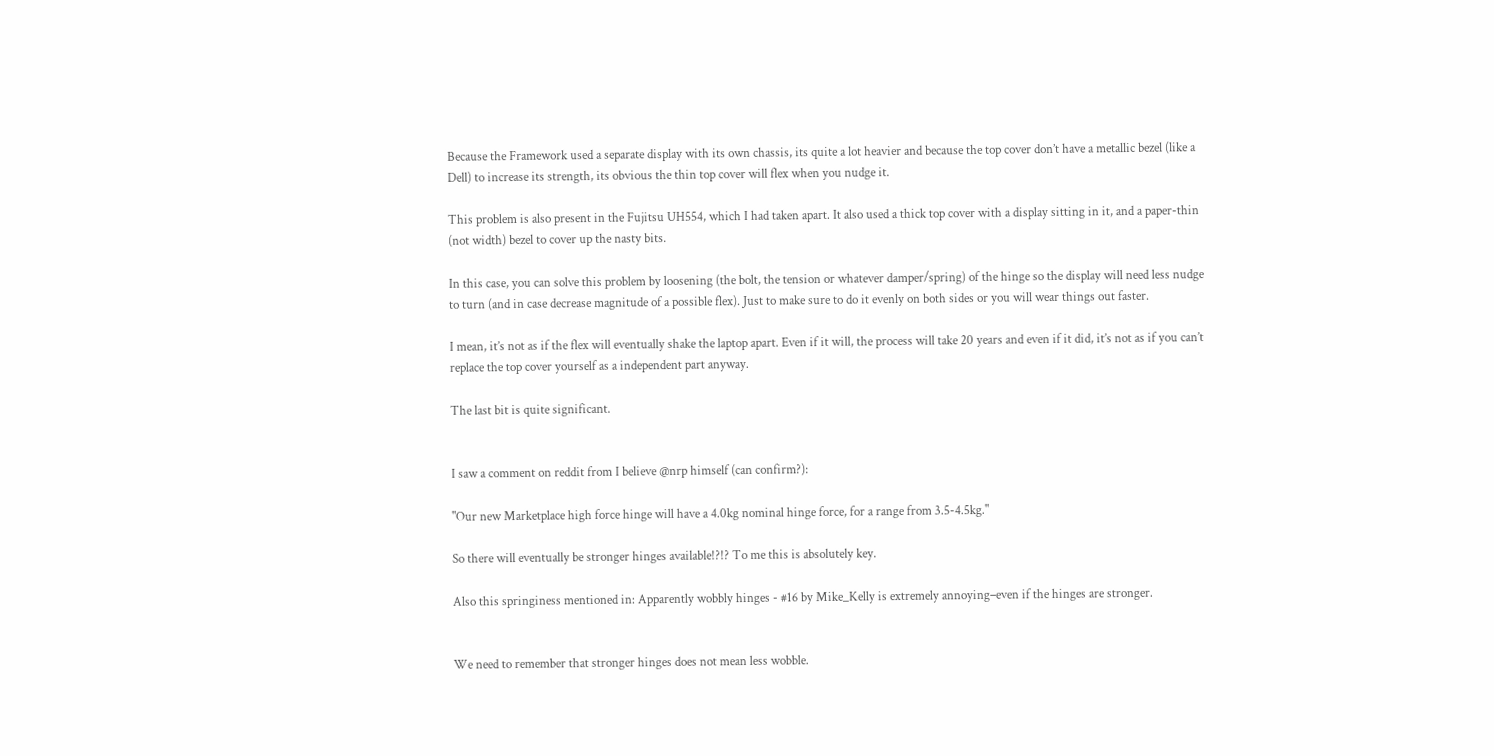Because the Framework used a separate display with its own chassis, its quite a lot heavier and because the top cover don’t have a metallic bezel (like a Dell) to increase its strength, its obvious the thin top cover will flex when you nudge it.

This problem is also present in the Fujitsu UH554, which I had taken apart. It also used a thick top cover with a display sitting in it, and a paper-thin (not width) bezel to cover up the nasty bits.

In this case, you can solve this problem by loosening (the bolt, the tension or whatever damper/spring) of the hinge so the display will need less nudge to turn (and in case decrease magnitude of a possible flex). Just to make sure to do it evenly on both sides or you will wear things out faster.

I mean, it’s not as if the flex will eventually shake the laptop apart. Even if it will, the process will take 20 years and even if it did, it’s not as if you can’t replace the top cover yourself as a independent part anyway.

The last bit is quite significant.


I saw a comment on reddit from I believe @nrp himself (can confirm?):

"Our new Marketplace high force hinge will have a 4.0kg nominal hinge force, for a range from 3.5-4.5kg."

So there will eventually be stronger hinges available!?!? To me this is absolutely key.

Also this springiness mentioned in: Apparently wobbly hinges - #16 by Mike_Kelly is extremely annoying–even if the hinges are stronger.


We need to remember that stronger hinges does not mean less wobble.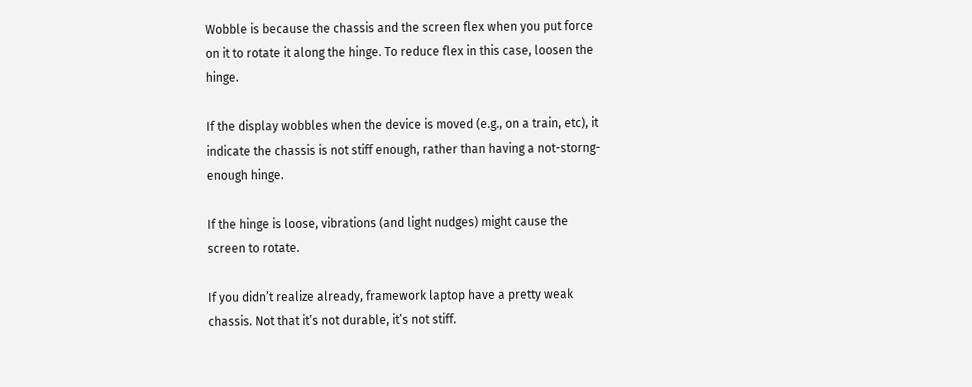Wobble is because the chassis and the screen flex when you put force on it to rotate it along the hinge. To reduce flex in this case, loosen the hinge.

If the display wobbles when the device is moved (e.g., on a train, etc), it indicate the chassis is not stiff enough, rather than having a not-storng-enough hinge.

If the hinge is loose, vibrations (and light nudges) might cause the screen to rotate.

If you didn’t realize already, framework laptop have a pretty weak chassis. Not that it’s not durable, it’s not stiff.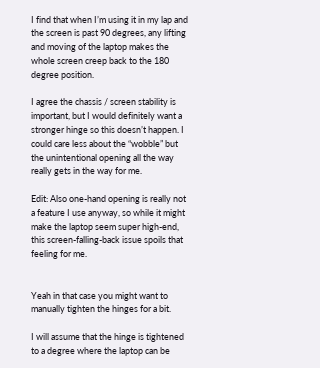I find that when I’m using it in my lap and the screen is past 90 degrees, any lifting and moving of the laptop makes the whole screen creep back to the 180 degree position.

I agree the chassis / screen stability is important, but I would definitely want a stronger hinge so this doesn’t happen. I could care less about the “wobble” but the unintentional opening all the way really gets in the way for me.

Edit: Also one-hand opening is really not a feature I use anyway, so while it might make the laptop seem super high-end, this screen-falling-back issue spoils that feeling for me.


Yeah in that case you might want to manually tighten the hinges for a bit.

I will assume that the hinge is tightened to a degree where the laptop can be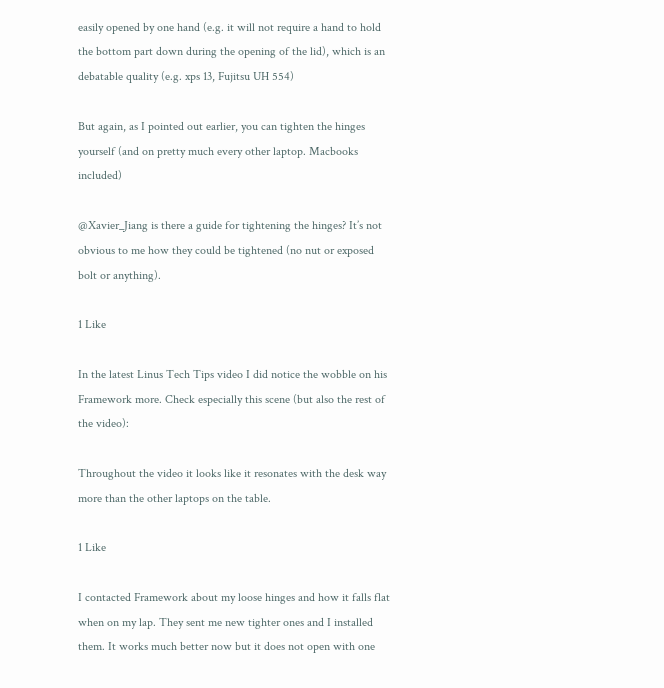easily opened by one hand (e.g. it will not require a hand to hold the bottom part down during the opening of the lid), which is an debatable quality (e.g. xps 13, Fujitsu UH 554)

But again, as I pointed out earlier, you can tighten the hinges yourself (and on pretty much every other laptop. Macbooks included)

@Xavier_Jiang is there a guide for tightening the hinges? It’s not obvious to me how they could be tightened (no nut or exposed bolt or anything).

1 Like

In the latest Linus Tech Tips video I did notice the wobble on his Framework more. Check especially this scene (but also the rest of the video):

Throughout the video it looks like it resonates with the desk way more than the other laptops on the table.

1 Like

I contacted Framework about my loose hinges and how it falls flat when on my lap. They sent me new tighter ones and I installed them. It works much better now but it does not open with one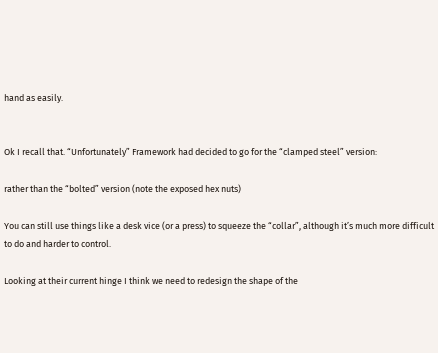hand as easily.


Ok I recall that. “Unfortunately” Framework had decided to go for the “clamped steel” version:

rather than the “bolted” version (note the exposed hex nuts)

You can still use things like a desk vice (or a press) to squeeze the “collar”, although it’s much more difficult to do and harder to control.

Looking at their current hinge I think we need to redesign the shape of the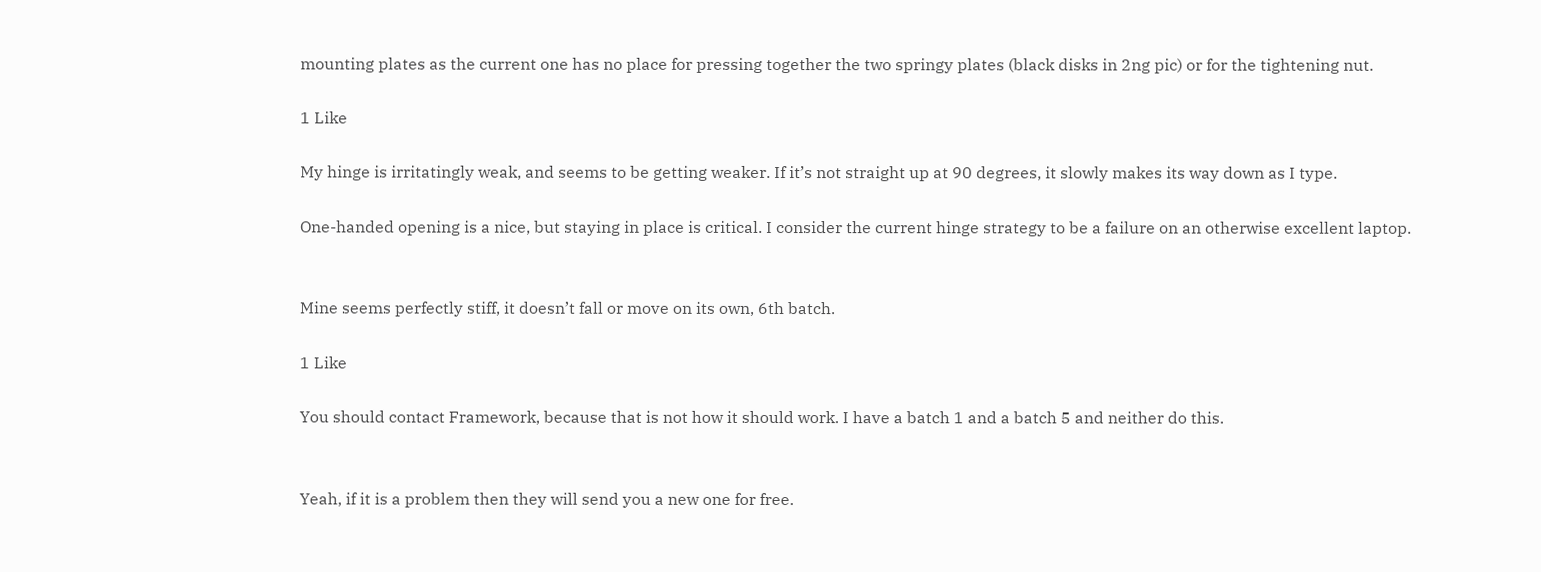mounting plates as the current one has no place for pressing together the two springy plates (black disks in 2ng pic) or for the tightening nut.

1 Like

My hinge is irritatingly weak, and seems to be getting weaker. If it’s not straight up at 90 degrees, it slowly makes its way down as I type.

One-handed opening is a nice, but staying in place is critical. I consider the current hinge strategy to be a failure on an otherwise excellent laptop.


Mine seems perfectly stiff, it doesn’t fall or move on its own, 6th batch.

1 Like

You should contact Framework, because that is not how it should work. I have a batch 1 and a batch 5 and neither do this.


Yeah, if it is a problem then they will send you a new one for free.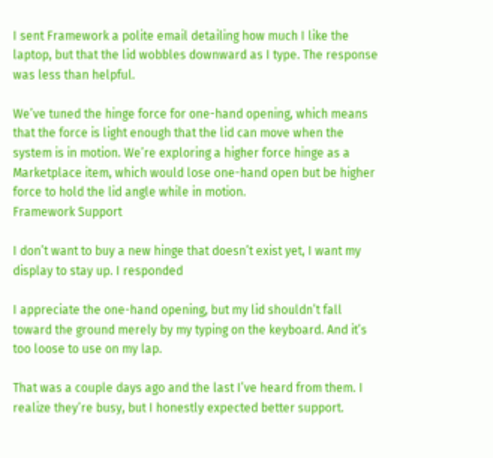I sent Framework a polite email detailing how much I like the laptop, but that the lid wobbles downward as I type. The response was less than helpful.

We’ve tuned the hinge force for one-hand opening, which means that the force is light enough that the lid can move when the system is in motion. We’re exploring a higher force hinge as a Marketplace item, which would lose one-hand open but be higher force to hold the lid angle while in motion.
Framework Support

I don’t want to buy a new hinge that doesn’t exist yet, I want my display to stay up. I responded

I appreciate the one-hand opening, but my lid shouldn’t fall toward the ground merely by my typing on the keyboard. And it’s too loose to use on my lap.

That was a couple days ago and the last I’ve heard from them. I realize they’re busy, but I honestly expected better support.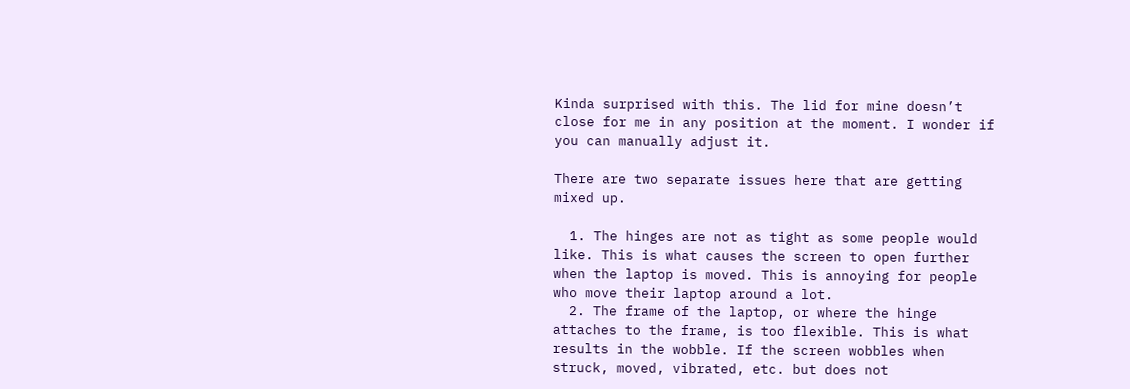Kinda surprised with this. The lid for mine doesn’t close for me in any position at the moment. I wonder if you can manually adjust it.

There are two separate issues here that are getting mixed up.

  1. The hinges are not as tight as some people would like. This is what causes the screen to open further when the laptop is moved. This is annoying for people who move their laptop around a lot.
  2. The frame of the laptop, or where the hinge attaches to the frame, is too flexible. This is what results in the wobble. If the screen wobbles when struck, moved, vibrated, etc. but does not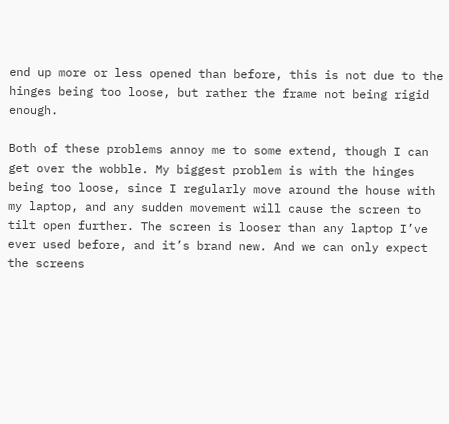end up more or less opened than before, this is not due to the hinges being too loose, but rather the frame not being rigid enough.

Both of these problems annoy me to some extend, though I can get over the wobble. My biggest problem is with the hinges being too loose, since I regularly move around the house with my laptop, and any sudden movement will cause the screen to tilt open further. The screen is looser than any laptop I’ve ever used before, and it’s brand new. And we can only expect the screens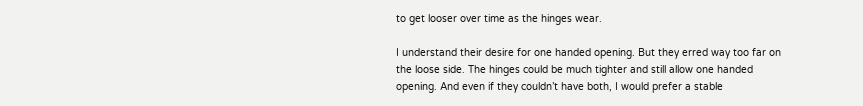to get looser over time as the hinges wear.

I understand their desire for one handed opening. But they erred way too far on the loose side. The hinges could be much tighter and still allow one handed opening. And even if they couldn’t have both, I would prefer a stable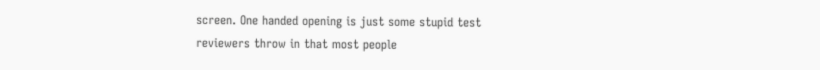screen. One handed opening is just some stupid test reviewers throw in that most people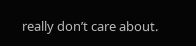really don’t care about.